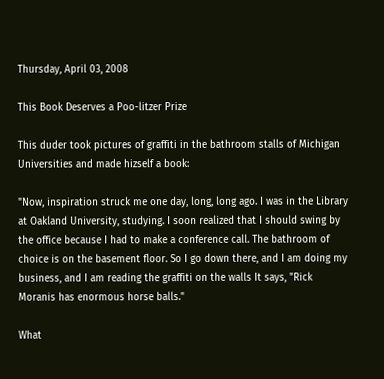Thursday, April 03, 2008

This Book Deserves a Poo-litzer Prize

This duder took pictures of graffiti in the bathroom stalls of Michigan Universities and made hizself a book:

"Now, inspiration struck me one day, long, long ago. I was in the Library at Oakland University, studying. I soon realized that I should swing by the office because I had to make a conference call. The bathroom of choice is on the basement floor. So I go down there, and I am doing my business, and I am reading the graffiti on the walls It says, "Rick Moranis has enormous horse balls."

What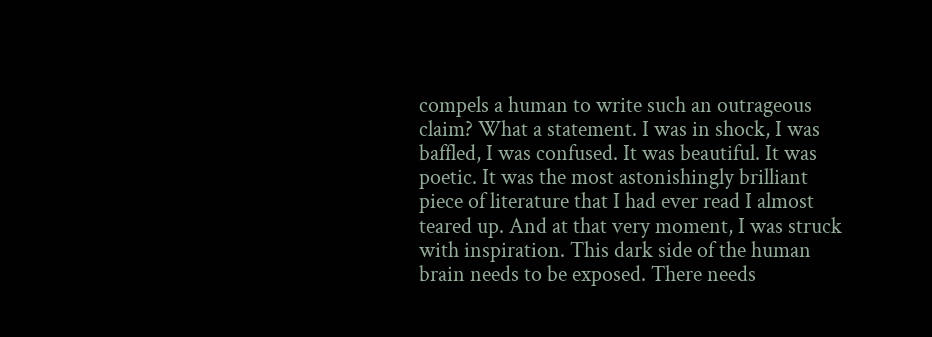compels a human to write such an outrageous claim? What a statement. I was in shock, I was baffled, I was confused. It was beautiful. It was poetic. It was the most astonishingly brilliant piece of literature that I had ever read I almost teared up. And at that very moment, I was struck with inspiration. This dark side of the human brain needs to be exposed. There needs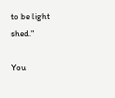to be light shed."

You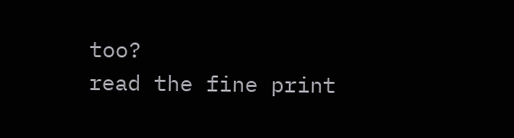too?
read the fine print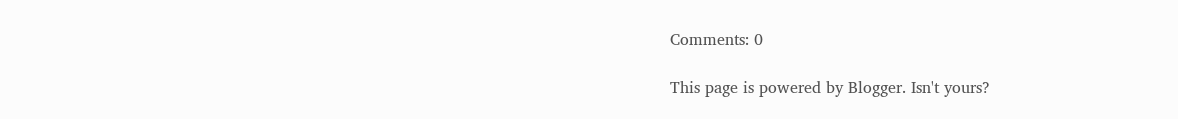Comments: 0

This page is powered by Blogger. Isn't yours?